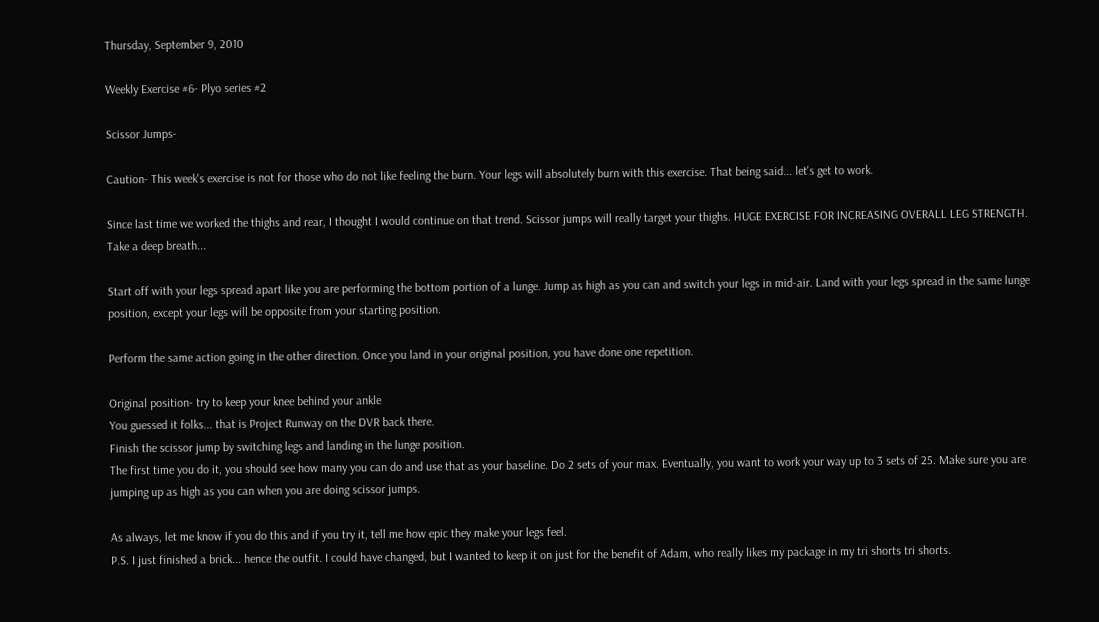Thursday, September 9, 2010

Weekly Exercise #6- Plyo series #2

Scissor Jumps-

Caution- This week's exercise is not for those who do not like feeling the burn. Your legs will absolutely burn with this exercise. That being said... let's get to work.

Since last time we worked the thighs and rear, I thought I would continue on that trend. Scissor jumps will really target your thighs. HUGE EXERCISE FOR INCREASING OVERALL LEG STRENGTH. Take a deep breath...

Start off with your legs spread apart like you are performing the bottom portion of a lunge. Jump as high as you can and switch your legs in mid-air. Land with your legs spread in the same lunge position, except your legs will be opposite from your starting position.

Perform the same action going in the other direction. Once you land in your original position, you have done one repetition.

Original position- try to keep your knee behind your ankle
You guessed it folks... that is Project Runway on the DVR back there.
Finish the scissor jump by switching legs and landing in the lunge position.
The first time you do it, you should see how many you can do and use that as your baseline. Do 2 sets of your max. Eventually, you want to work your way up to 3 sets of 25. Make sure you are jumping up as high as you can when you are doing scissor jumps.

As always, let me know if you do this and if you try it, tell me how epic they make your legs feel.
P.S. I just finished a brick... hence the outfit. I could have changed, but I wanted to keep it on just for the benefit of Adam, who really likes my package in my tri shorts tri shorts.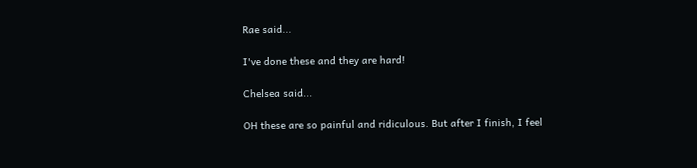Rae said...

I've done these and they are hard!

Chelsea said...

OH these are so painful and ridiculous. But after I finish, I feel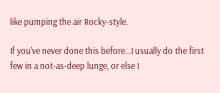like pumping the air Rocky-style.

If you've never done this before...I usually do the first few in a not-as-deep lunge, or else I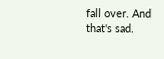fall over. And that's sad.